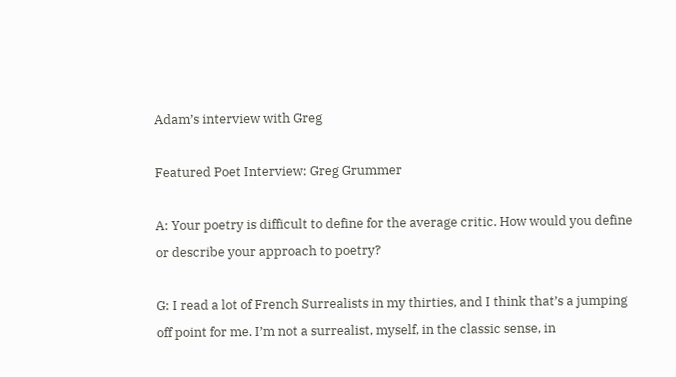Adam’s interview with Greg

Featured Poet Interview: Greg Grummer

A: Your poetry is difficult to define for the average critic. How would you define or describe your approach to poetry?

G: I read a lot of French Surrealists in my thirties, and I think that’s a jumping off point for me. I’m not a surrealist, myself, in the classic sense, in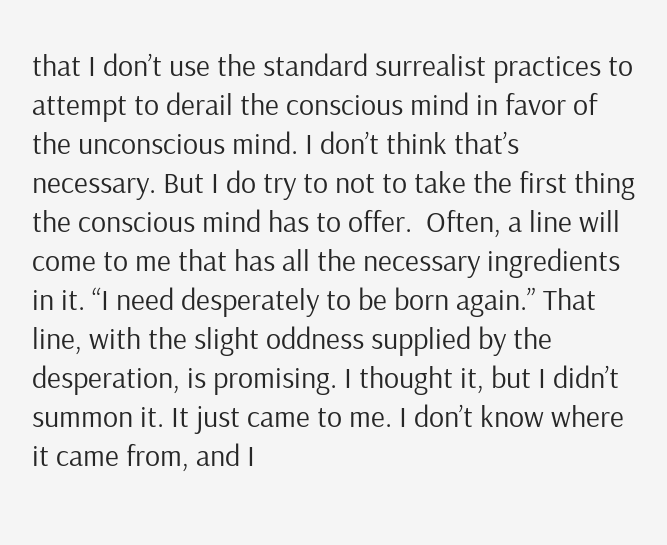that I don’t use the standard surrealist practices to attempt to derail the conscious mind in favor of the unconscious mind. I don’t think that’s necessary. But I do try to not to take the first thing the conscious mind has to offer.  Often, a line will come to me that has all the necessary ingredients in it. “I need desperately to be born again.” That line, with the slight oddness supplied by the desperation, is promising. I thought it, but I didn’t summon it. It just came to me. I don’t know where it came from, and I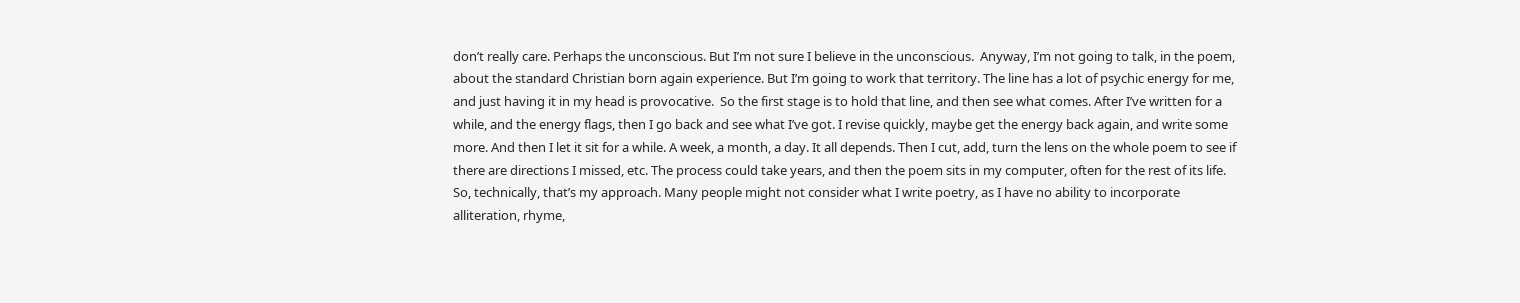don’t really care. Perhaps the unconscious. But I’m not sure I believe in the unconscious.  Anyway, I’m not going to talk, in the poem, about the standard Christian born again experience. But I’m going to work that territory. The line has a lot of psychic energy for me, and just having it in my head is provocative.  So the first stage is to hold that line, and then see what comes. After I’ve written for a while, and the energy flags, then I go back and see what I’ve got. I revise quickly, maybe get the energy back again, and write some more. And then I let it sit for a while. A week, a month, a day. It all depends. Then I cut, add, turn the lens on the whole poem to see if there are directions I missed, etc. The process could take years, and then the poem sits in my computer, often for the rest of its life. So, technically, that’s my approach. Many people might not consider what I write poetry, as I have no ability to incorporate alliteration, rhyme,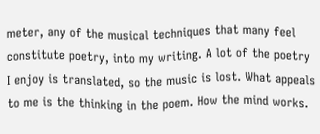meter, any of the musical techniques that many feel constitute poetry, into my writing. A lot of the poetry I enjoy is translated, so the music is lost. What appeals to me is the thinking in the poem. How the mind works.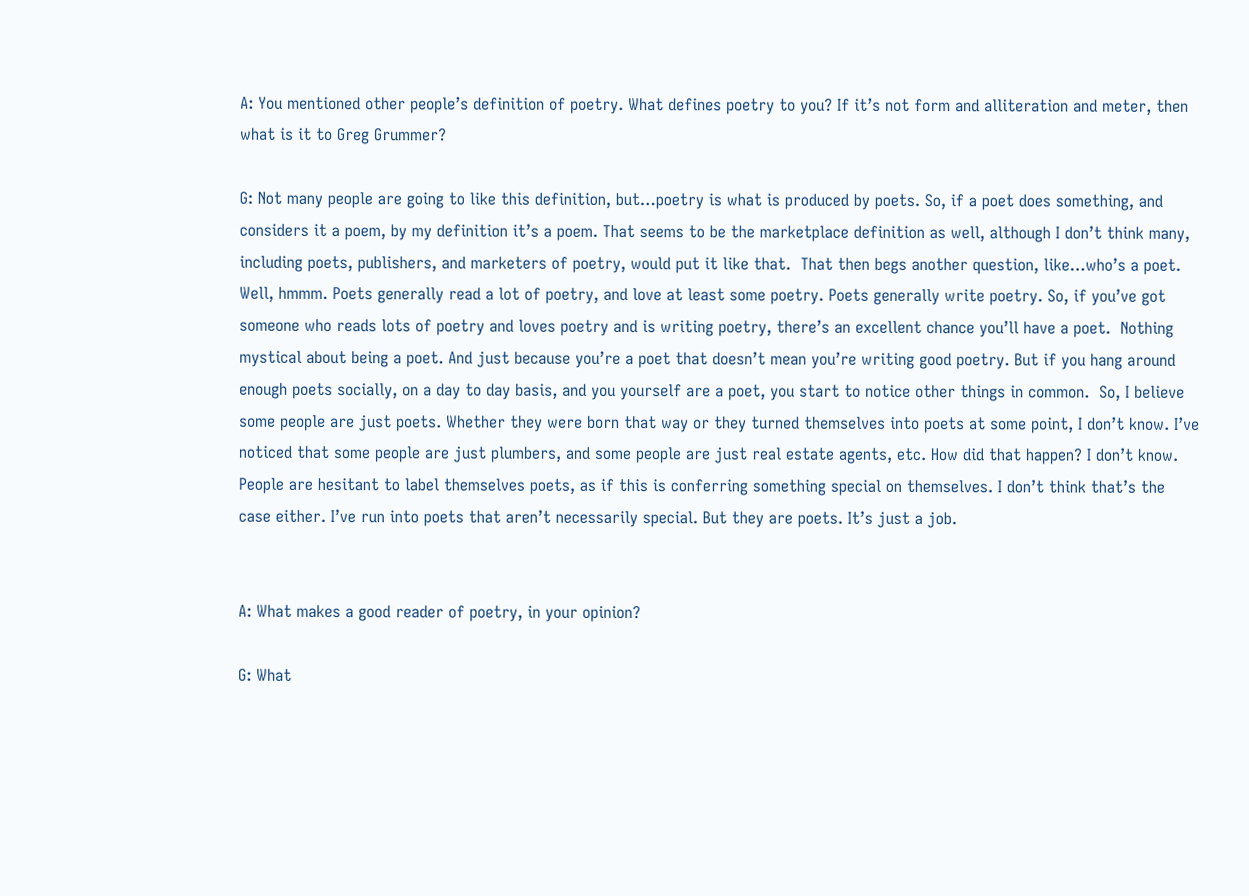A: You mentioned other people’s definition of poetry. What defines poetry to you? If it’s not form and alliteration and meter, then what is it to Greg Grummer?

G: Not many people are going to like this definition, but…poetry is what is produced by poets. So, if a poet does something, and considers it a poem, by my definition it’s a poem. That seems to be the marketplace definition as well, although I don’t think many, including poets, publishers, and marketers of poetry, would put it like that.  That then begs another question, like…who’s a poet. Well, hmmm. Poets generally read a lot of poetry, and love at least some poetry. Poets generally write poetry. So, if you’ve got someone who reads lots of poetry and loves poetry and is writing poetry, there’s an excellent chance you’ll have a poet.  Nothing mystical about being a poet. And just because you’re a poet that doesn’t mean you’re writing good poetry. But if you hang around enough poets socially, on a day to day basis, and you yourself are a poet, you start to notice other things in common.  So, I believe some people are just poets. Whether they were born that way or they turned themselves into poets at some point, I don’t know. I’ve noticed that some people are just plumbers, and some people are just real estate agents, etc. How did that happen? I don’t know. People are hesitant to label themselves poets, as if this is conferring something special on themselves. I don’t think that’s the case either. I’ve run into poets that aren’t necessarily special. But they are poets. It’s just a job.


A: What makes a good reader of poetry, in your opinion?

G: What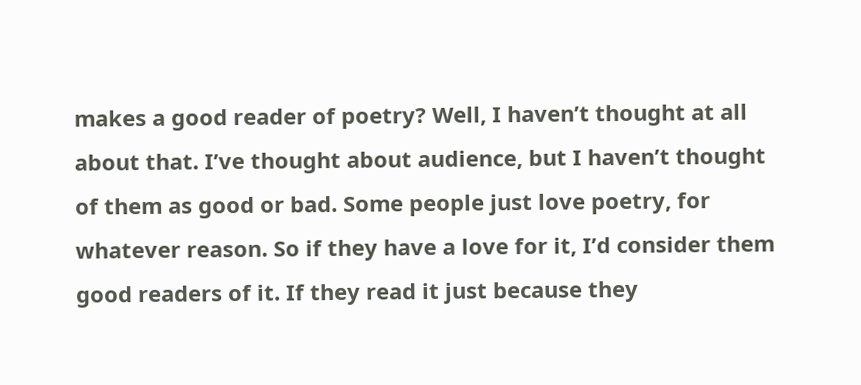makes a good reader of poetry? Well, I haven’t thought at all about that. I’ve thought about audience, but I haven’t thought of them as good or bad. Some people just love poetry, for whatever reason. So if they have a love for it, I’d consider them good readers of it. If they read it just because they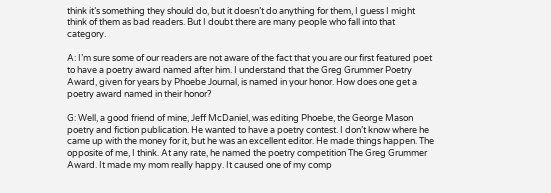think it’s something they should do, but it doesn’t do anything for them, I guess I might think of them as bad readers. But I doubt there are many people who fall into that category.

A: I’m sure some of our readers are not aware of the fact that you are our first featured poet to have a poetry award named after him. I understand that the Greg Grummer Poetry Award, given for years by Phoebe Journal, is named in your honor. How does one get a poetry award named in their honor?

G: Well, a good friend of mine, Jeff McDaniel, was editing Phoebe, the George Mason poetry and fiction publication. He wanted to have a poetry contest. I don’t know where he came up with the money for it, but he was an excellent editor. He made things happen. The opposite of me, I think. At any rate, he named the poetry competition The Greg Grummer Award. It made my mom really happy. It caused one of my comp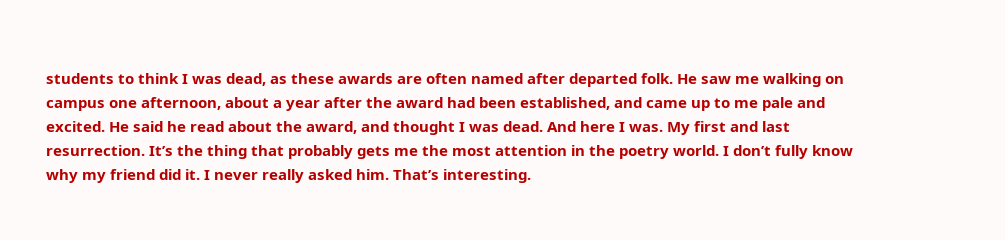students to think I was dead, as these awards are often named after departed folk. He saw me walking on campus one afternoon, about a year after the award had been established, and came up to me pale and excited. He said he read about the award, and thought I was dead. And here I was. My first and last resurrection. It’s the thing that probably gets me the most attention in the poetry world. I don’t fully know why my friend did it. I never really asked him. That’s interesting.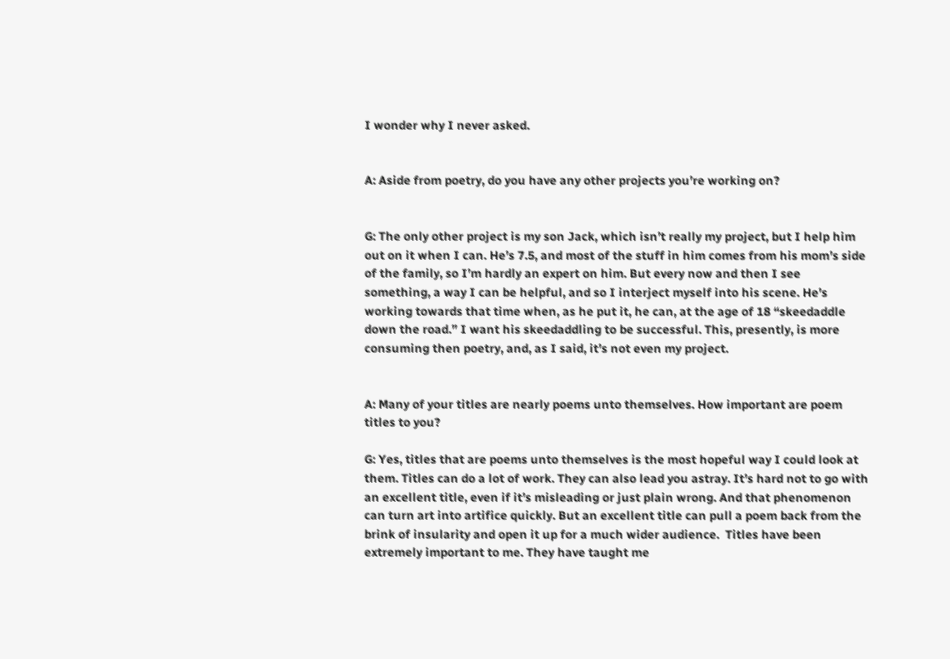I wonder why I never asked.


A: Aside from poetry, do you have any other projects you’re working on?


G: The only other project is my son Jack, which isn’t really my project, but I help him out on it when I can. He’s 7.5, and most of the stuff in him comes from his mom’s side of the family, so I’m hardly an expert on him. But every now and then I see something, a way I can be helpful, and so I interject myself into his scene. He’s working towards that time when, as he put it, he can, at the age of 18 “skeedaddle down the road.” I want his skeedaddling to be successful. This, presently, is more consuming then poetry, and, as I said, it’s not even my project.


A: Many of your titles are nearly poems unto themselves. How important are poem titles to you?

G: Yes, titles that are poems unto themselves is the most hopeful way I could look at them. Titles can do a lot of work. They can also lead you astray. It’s hard not to go with an excellent title, even if it’s misleading or just plain wrong. And that phenomenon can turn art into artifice quickly. But an excellent title can pull a poem back from the brink of insularity and open it up for a much wider audience.  Titles have been extremely important to me. They have taught me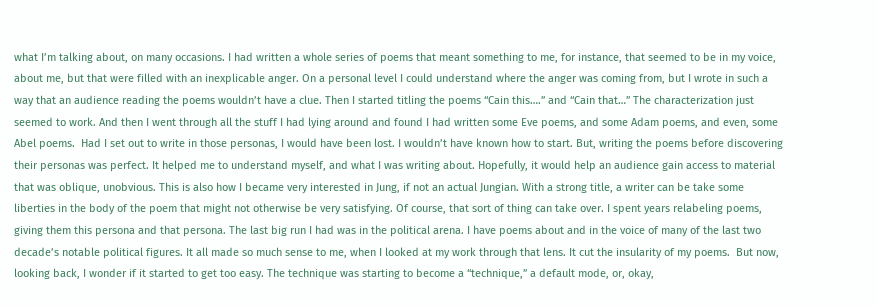what I’m talking about, on many occasions. I had written a whole series of poems that meant something to me, for instance, that seemed to be in my voice, about me, but that were filled with an inexplicable anger. On a personal level I could understand where the anger was coming from, but I wrote in such a way that an audience reading the poems wouldn’t have a clue. Then I started titling the poems “Cain this….” and “Cain that…” The characterization just seemed to work. And then I went through all the stuff I had lying around and found I had written some Eve poems, and some Adam poems, and even, some Abel poems.  Had I set out to write in those personas, I would have been lost. I wouldn’t have known how to start. But, writing the poems before discovering their personas was perfect. It helped me to understand myself, and what I was writing about. Hopefully, it would help an audience gain access to material that was oblique, unobvious. This is also how I became very interested in Jung, if not an actual Jungian. With a strong title, a writer can be take some liberties in the body of the poem that might not otherwise be very satisfying. Of course, that sort of thing can take over. I spent years relabeling poems, giving them this persona and that persona. The last big run I had was in the political arena. I have poems about and in the voice of many of the last two decade’s notable political figures. It all made so much sense to me, when I looked at my work through that lens. It cut the insularity of my poems.  But now, looking back, I wonder if it started to get too easy. The technique was starting to become a “technique,” a default mode, or, okay,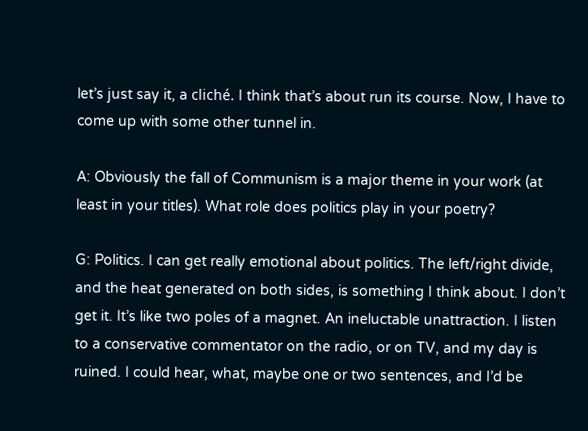let’s just say it, a cliché. I think that’s about run its course. Now, I have to come up with some other tunnel in.

A: Obviously the fall of Communism is a major theme in your work (at least in your titles). What role does politics play in your poetry?

G: Politics. I can get really emotional about politics. The left/right divide, and the heat generated on both sides, is something I think about. I don’t get it. It’s like two poles of a magnet. An ineluctable unattraction. I listen to a conservative commentator on the radio, or on TV, and my day is ruined. I could hear, what, maybe one or two sentences, and I’d be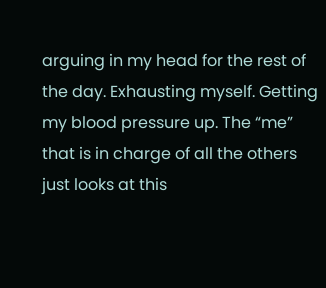arguing in my head for the rest of the day. Exhausting myself. Getting my blood pressure up. The “me” that is in charge of all the others just looks at this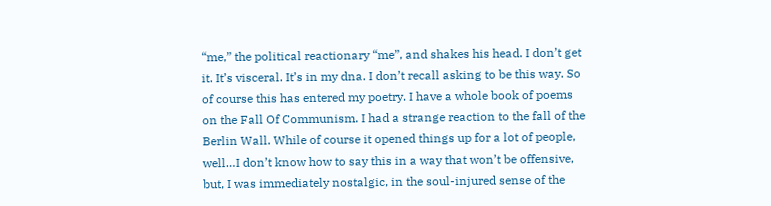“me,” the political reactionary “me”, and shakes his head. I don’t get it. It’s visceral. It’s in my dna. I don’t recall asking to be this way. So of course this has entered my poetry. I have a whole book of poems on the Fall Of Communism. I had a strange reaction to the fall of the Berlin Wall. While of course it opened things up for a lot of people, well…I don’t know how to say this in a way that won’t be offensive, but, I was immediately nostalgic, in the soul-injured sense of the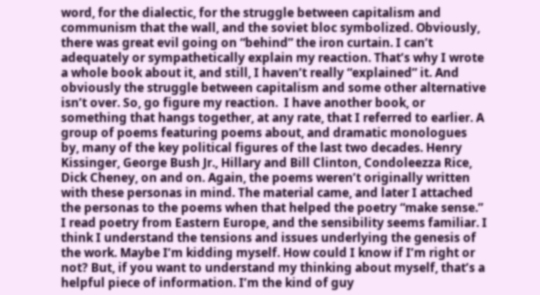word, for the dialectic, for the struggle between capitalism and communism that the wall, and the soviet bloc symbolized. Obviously, there was great evil going on “behind” the iron curtain. I can’t adequately or sympathetically explain my reaction. That’s why I wrote a whole book about it, and still, I haven’t really “explained” it. And obviously the struggle between capitalism and some other alternative isn’t over. So, go figure my reaction.  I have another book, or something that hangs together, at any rate, that I referred to earlier. A group of poems featuring poems about, and dramatic monologues by, many of the key political figures of the last two decades. Henry Kissinger, George Bush Jr., Hillary and Bill Clinton, Condoleezza Rice, Dick Cheney, on and on. Again, the poems weren’t originally written with these personas in mind. The material came, and later I attached the personas to the poems when that helped the poetry “make sense.” I read poetry from Eastern Europe, and the sensibility seems familiar. I think I understand the tensions and issues underlying the genesis of the work. Maybe I’m kidding myself. How could I know if I’m right or not? But, if you want to understand my thinking about myself, that’s a helpful piece of information. I’m the kind of guy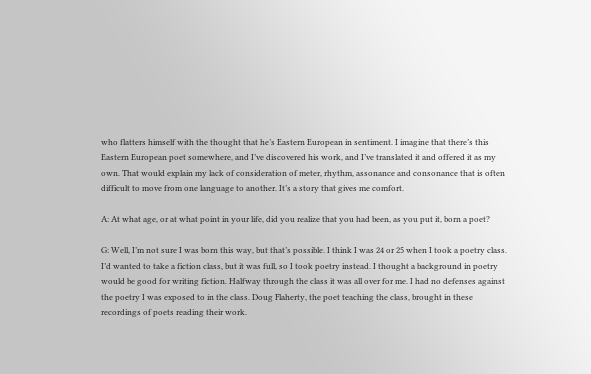who flatters himself with the thought that he’s Eastern European in sentiment. I imagine that there’s this Eastern European poet somewhere, and I’ve discovered his work, and I’ve translated it and offered it as my own. That would explain my lack of consideration of meter, rhythm, assonance and consonance that is often difficult to move from one language to another. It’s a story that gives me comfort.

A: At what age, or at what point in your life, did you realize that you had been, as you put it, born a poet?

G: Well, I’m not sure I was born this way, but that’s possible. I think I was 24 or 25 when I took a poetry class. I’d wanted to take a fiction class, but it was full, so I took poetry instead. I thought a background in poetry would be good for writing fiction. Halfway through the class it was all over for me. I had no defenses against the poetry I was exposed to in the class. Doug Flaherty, the poet teaching the class, brought in these recordings of poets reading their work.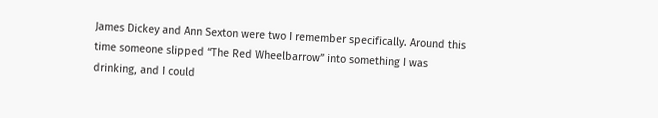James Dickey and Ann Sexton were two I remember specifically. Around this time someone slipped “The Red Wheelbarrow” into something I was drinking, and I could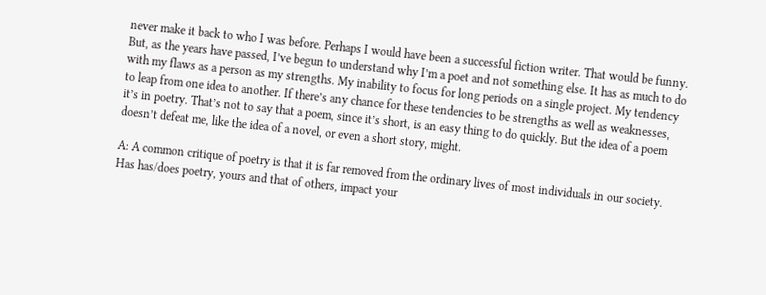never make it back to who I was before. Perhaps I would have been a successful fiction writer. That would be funny. But, as the years have passed, I’ve begun to understand why I’m a poet and not something else. It has as much to do with my flaws as a person as my strengths. My inability to focus for long periods on a single project. My tendency to leap from one idea to another. If there’s any chance for these tendencies to be strengths as well as weaknesses, it’s in poetry. That’s not to say that a poem, since it’s short, is an easy thing to do quickly. But the idea of a poem doesn’t defeat me, like the idea of a novel, or even a short story, might.

A: A common critique of poetry is that it is far removed from the ordinary lives of most individuals in our society. Has has/does poetry, yours and that of others, impact your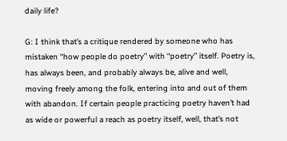daily life?

G: I think that’s a critique rendered by someone who has mistaken “how people do poetry” with “poetry” itself. Poetry is, has always been, and probably always be, alive and well, moving freely among the folk, entering into and out of them with abandon. If certain people practicing poetry haven’t had as wide or powerful a reach as poetry itself, well, that’s not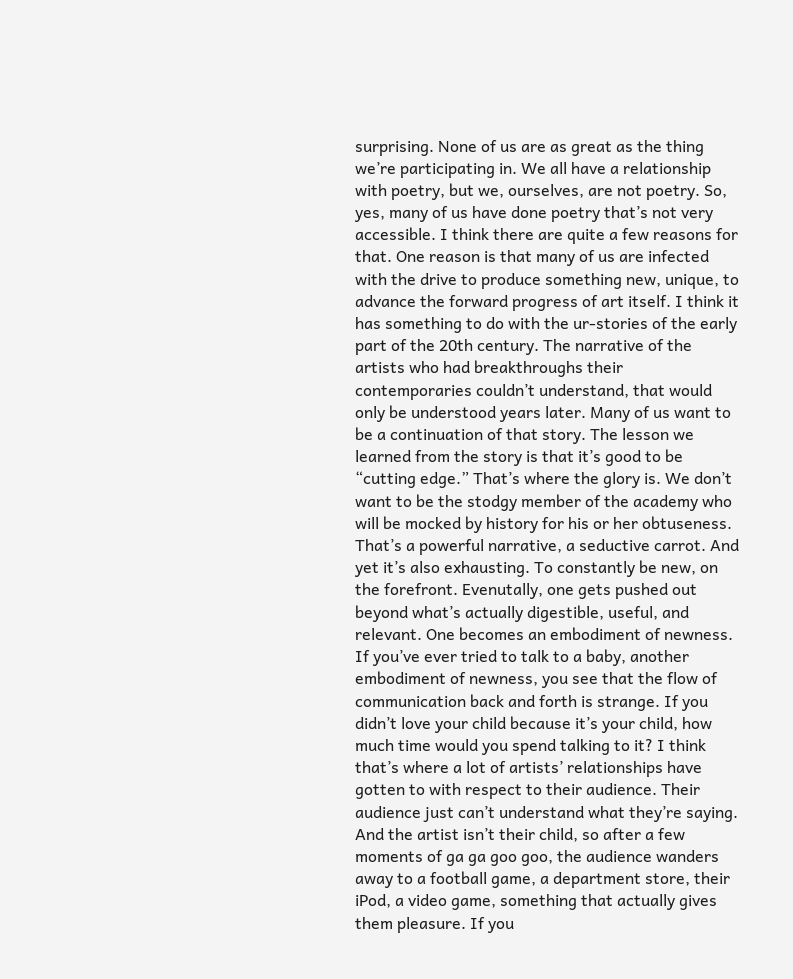surprising. None of us are as great as the thing we’re participating in. We all have a relationship with poetry, but we, ourselves, are not poetry. So, yes, many of us have done poetry that’s not very accessible. I think there are quite a few reasons for that. One reason is that many of us are infected with the drive to produce something new, unique, to advance the forward progress of art itself. I think it has something to do with the ur-stories of the early part of the 20th century. The narrative of the artists who had breakthroughs their contemporaries couldn’t understand, that would only be understood years later. Many of us want to be a continuation of that story. The lesson we learned from the story is that it’s good to be “cutting edge.” That’s where the glory is. We don’t want to be the stodgy member of the academy who will be mocked by history for his or her obtuseness. That’s a powerful narrative, a seductive carrot. And yet it’s also exhausting. To constantly be new, on the forefront. Evenutally, one gets pushed out beyond what’s actually digestible, useful, and relevant. One becomes an embodiment of newness. If you’ve ever tried to talk to a baby, another embodiment of newness, you see that the flow of communication back and forth is strange. If you didn’t love your child because it’s your child, how much time would you spend talking to it? I think that’s where a lot of artists’ relationships have gotten to with respect to their audience. Their audience just can’t understand what they’re saying. And the artist isn’t their child, so after a few moments of ga ga goo goo, the audience wanders away to a football game, a department store, their iPod, a video game, something that actually gives them pleasure. If you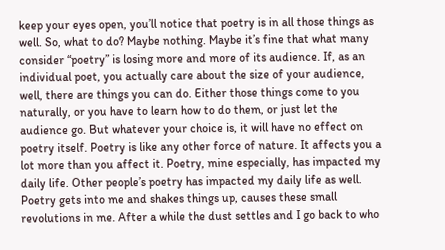keep your eyes open, you’ll notice that poetry is in all those things as well. So, what to do? Maybe nothing. Maybe it’s fine that what many consider “poetry” is losing more and more of its audience. If, as an individual poet, you actually care about the size of your audience, well, there are things you can do. Either those things come to you naturally, or you have to learn how to do them, or just let the audience go. But whatever your choice is, it will have no effect on poetry itself. Poetry is like any other force of nature. It affects you a lot more than you affect it. Poetry, mine especially, has impacted my daily life. Other people’s poetry has impacted my daily life as well. Poetry gets into me and shakes things up, causes these small revolutions in me. After a while the dust settles and I go back to who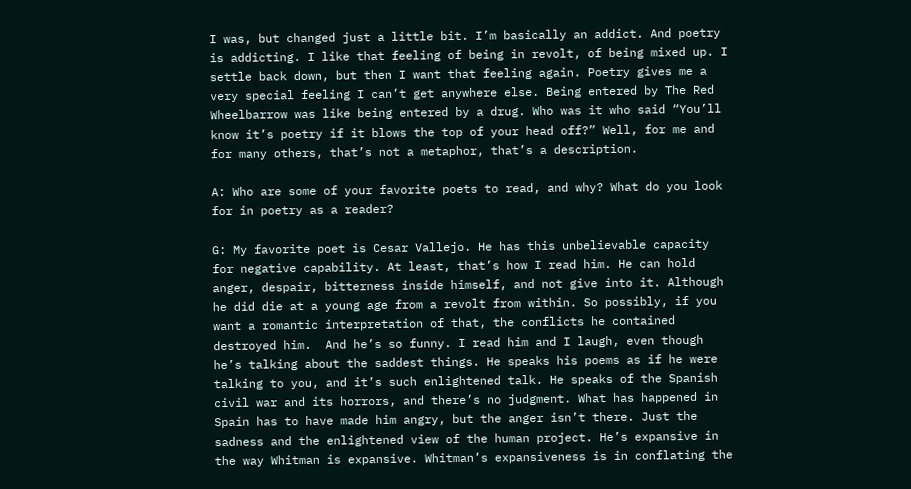I was, but changed just a little bit. I’m basically an addict. And poetry is addicting. I like that feeling of being in revolt, of being mixed up. I settle back down, but then I want that feeling again. Poetry gives me a very special feeling I can’t get anywhere else. Being entered by The Red Wheelbarrow was like being entered by a drug. Who was it who said “You’ll know it’s poetry if it blows the top of your head off?” Well, for me and for many others, that’s not a metaphor, that’s a description.

A: Who are some of your favorite poets to read, and why? What do you look for in poetry as a reader?

G: My favorite poet is Cesar Vallejo. He has this unbelievable capacity for negative capability. At least, that’s how I read him. He can hold anger, despair, bitterness inside himself, and not give into it. Although he did die at a young age from a revolt from within. So possibly, if you want a romantic interpretation of that, the conflicts he contained destroyed him.  And he’s so funny. I read him and I laugh, even though he’s talking about the saddest things. He speaks his poems as if he were talking to you, and it’s such enlightened talk. He speaks of the Spanish civil war and its horrors, and there’s no judgment. What has happened in Spain has to have made him angry, but the anger isn’t there. Just the sadness and the enlightened view of the human project. He’s expansive in the way Whitman is expansive. Whitman’s expansiveness is in conflating the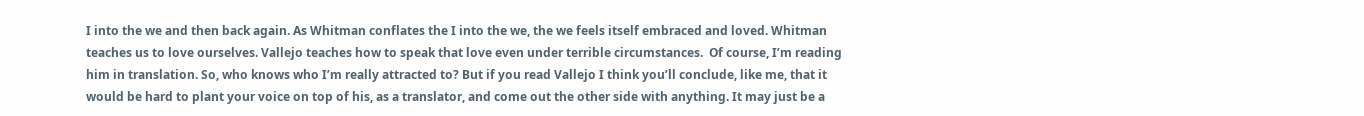I into the we and then back again. As Whitman conflates the I into the we, the we feels itself embraced and loved. Whitman teaches us to love ourselves. Vallejo teaches how to speak that love even under terrible circumstances.  Of course, I’m reading him in translation. So, who knows who I’m really attracted to? But if you read Vallejo I think you’ll conclude, like me, that it would be hard to plant your voice on top of his, as a translator, and come out the other side with anything. It may just be a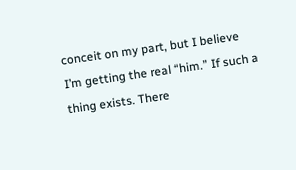conceit on my part, but I believe I’m getting the real “him.” If such a thing exists. There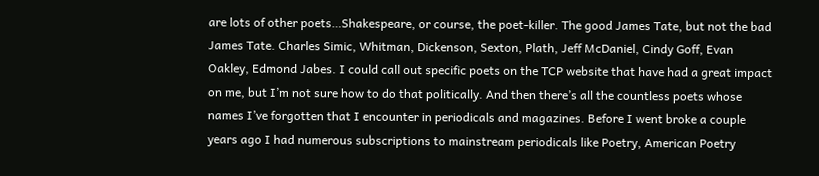are lots of other poets…Shakespeare, or course, the poet-killer. The good James Tate, but not the bad James Tate. Charles Simic, Whitman, Dickenson, Sexton, Plath, Jeff McDaniel, Cindy Goff, Evan Oakley, Edmond Jabes. I could call out specific poets on the TCP website that have had a great impact on me, but I’m not sure how to do that politically. And then there’s all the countless poets whose names I’ve forgotten that I encounter in periodicals and magazines. Before I went broke a couple years ago I had numerous subscriptions to mainstream periodicals like Poetry, American Poetry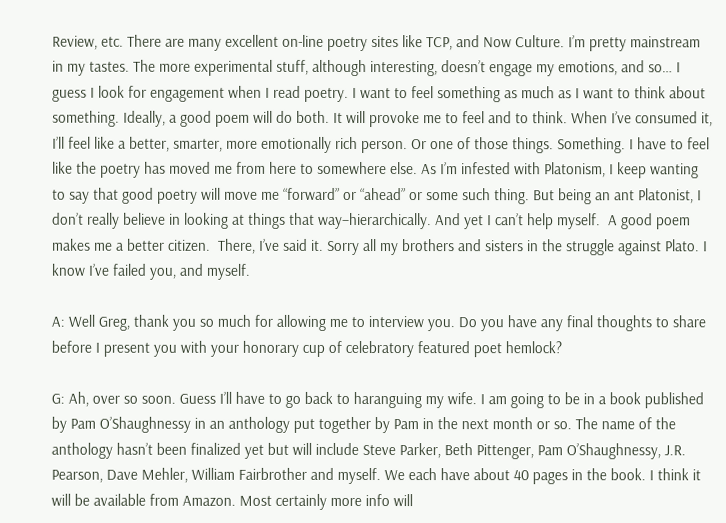Review, etc. There are many excellent on-line poetry sites like TCP, and Now Culture. I’m pretty mainstream in my tastes. The more experimental stuff, although interesting, doesn’t engage my emotions, and so… I guess I look for engagement when I read poetry. I want to feel something as much as I want to think about something. Ideally, a good poem will do both. It will provoke me to feel and to think. When I’ve consumed it, I’ll feel like a better, smarter, more emotionally rich person. Or one of those things. Something. I have to feel like the poetry has moved me from here to somewhere else. As I’m infested with Platonism, I keep wanting to say that good poetry will move me “forward” or “ahead” or some such thing. But being an ant Platonist, I don’t really believe in looking at things that way–hierarchically. And yet I can’t help myself.  A good poem makes me a better citizen.  There, I’ve said it. Sorry all my brothers and sisters in the struggle against Plato. I know I’ve failed you, and myself.

A: Well Greg, thank you so much for allowing me to interview you. Do you have any final thoughts to share before I present you with your honorary cup of celebratory featured poet hemlock?

G: Ah, over so soon. Guess I’ll have to go back to haranguing my wife. I am going to be in a book published by Pam O’Shaughnessy in an anthology put together by Pam in the next month or so. The name of the anthology hasn’t been finalized yet but will include Steve Parker, Beth Pittenger, Pam O’Shaughnessy, J.R. Pearson, Dave Mehler, William Fairbrother and myself. We each have about 40 pages in the book. I think it will be available from Amazon. Most certainly more info will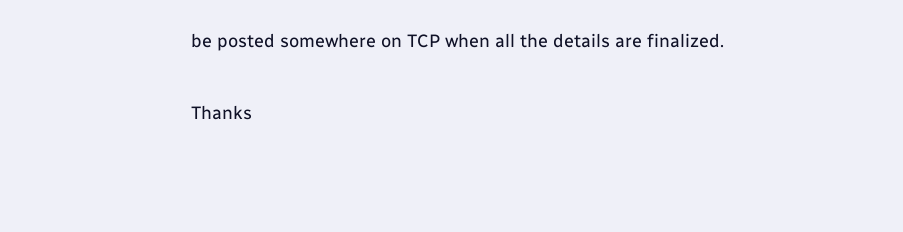be posted somewhere on TCP when all the details are finalized.

Thanks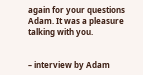again for your questions Adam. It was a pleasure talking with you.


– interview by Adam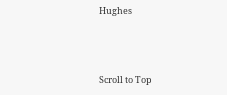Hughes



Scroll to Top